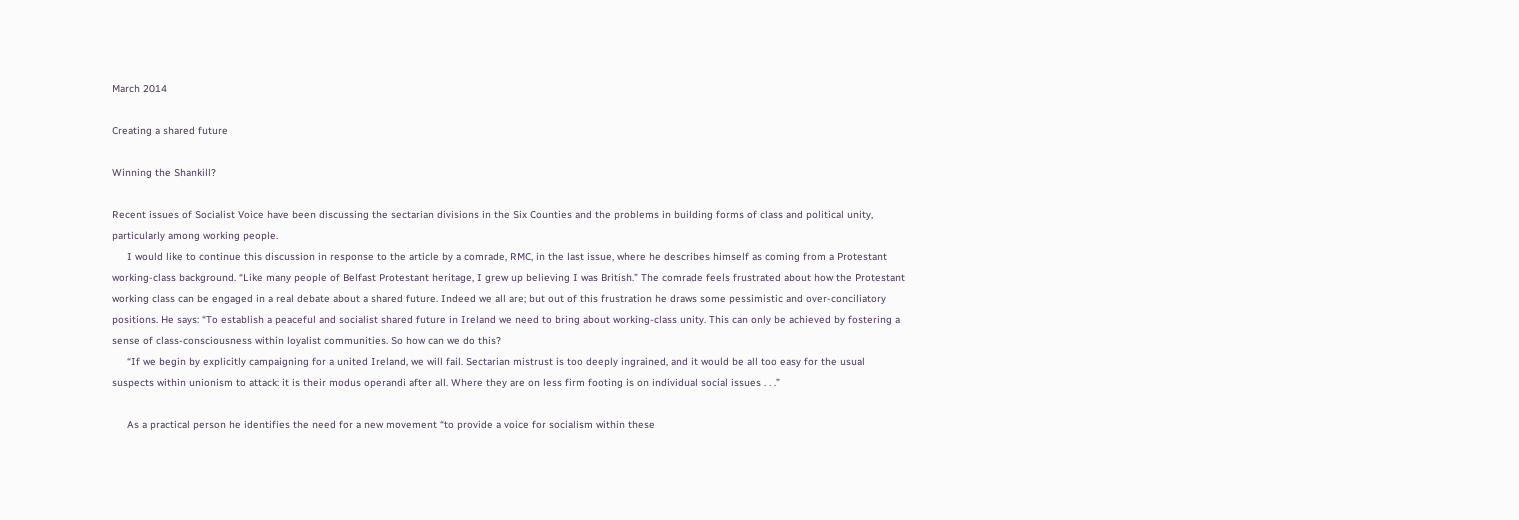March 2014

Creating a shared future

Winning the Shankill?

Recent issues of Socialist Voice have been discussing the sectarian divisions in the Six Counties and the problems in building forms of class and political unity, particularly among working people.
     I would like to continue this discussion in response to the article by a comrade, RMC, in the last issue, where he describes himself as coming from a Protestant working-class background. “Like many people of Belfast Protestant heritage, I grew up believing I was British.” The comrade feels frustrated about how the Protestant working class can be engaged in a real debate about a shared future. Indeed we all are; but out of this frustration he draws some pessimistic and over-conciliatory positions. He says: “To establish a peaceful and socialist shared future in Ireland we need to bring about working-class unity. This can only be achieved by fostering a sense of class-consciousness within loyalist communities. So how can we do this?
     “If we begin by explicitly campaigning for a united Ireland, we will fail. Sectarian mistrust is too deeply ingrained, and it would be all too easy for the usual suspects within unionism to attack: it is their modus operandi after all. Where they are on less firm footing is on individual social issues . . .”

     As a practical person he identifies the need for a new movement “to provide a voice for socialism within these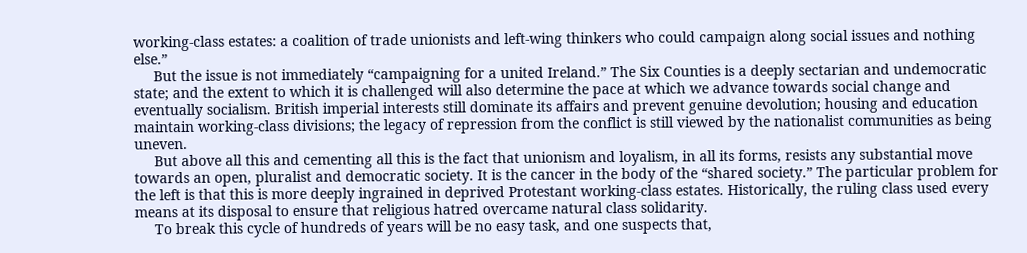working-class estates: a coalition of trade unionists and left-wing thinkers who could campaign along social issues and nothing else.”
     But the issue is not immediately “campaigning for a united Ireland.” The Six Counties is a deeply sectarian and undemocratic state; and the extent to which it is challenged will also determine the pace at which we advance towards social change and eventually socialism. British imperial interests still dominate its affairs and prevent genuine devolution; housing and education maintain working-class divisions; the legacy of repression from the conflict is still viewed by the nationalist communities as being uneven.
     But above all this and cementing all this is the fact that unionism and loyalism, in all its forms, resists any substantial move towards an open, pluralist and democratic society. It is the cancer in the body of the “shared society.” The particular problem for the left is that this is more deeply ingrained in deprived Protestant working-class estates. Historically, the ruling class used every means at its disposal to ensure that religious hatred overcame natural class solidarity.
     To break this cycle of hundreds of years will be no easy task, and one suspects that,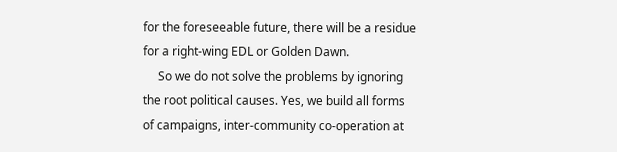for the foreseeable future, there will be a residue for a right-wing EDL or Golden Dawn.
     So we do not solve the problems by ignoring the root political causes. Yes, we build all forms of campaigns, inter-community co-operation at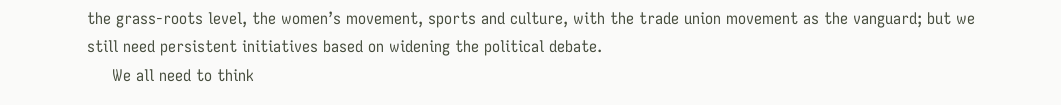the grass-roots level, the women’s movement, sports and culture, with the trade union movement as the vanguard; but we still need persistent initiatives based on widening the political debate.
     We all need to think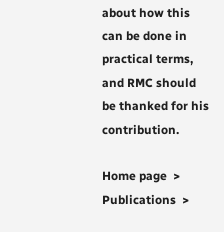about how this can be done in practical terms, and RMC should be thanked for his contribution.

Home page  >  Publications  >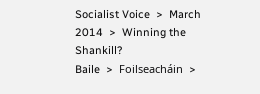Socialist Voice  >  March 2014  >  Winning the Shankill?
Baile  >  Foilseacháin  >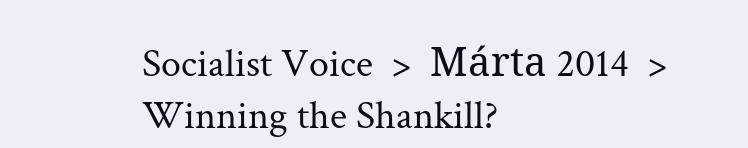Socialist Voice  >  Márta 2014  >  Winning the Shankill?